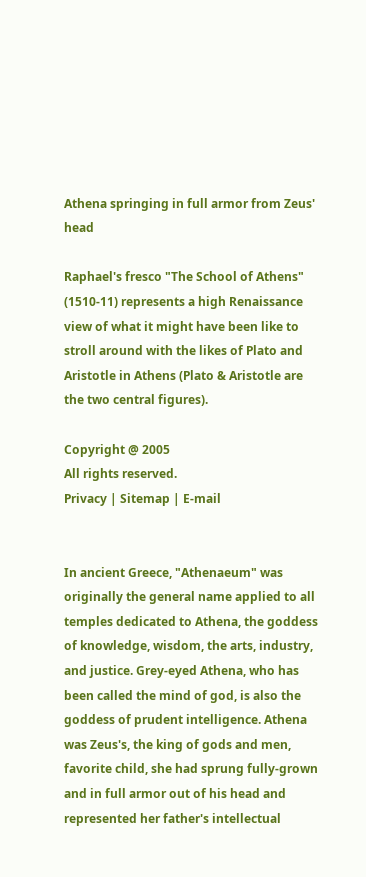Athena springing in full armor from Zeus' head

Raphael's fresco "The School of Athens" (1510-11) represents a high Renaissance view of what it might have been like to stroll around with the likes of Plato and Aristotle in Athens (Plato & Aristotle are the two central figures).

Copyright @ 2005
All rights reserved.
Privacy | Sitemap | E-mail


In ancient Greece, "Athenaeum" was originally the general name applied to all temples dedicated to Athena, the goddess of knowledge, wisdom, the arts, industry, and justice. Grey-eyed Athena, who has been called the mind of god, is also the goddess of prudent intelligence. Athena was Zeus's, the king of gods and men, favorite child, she had sprung fully-grown and in full armor out of his head and represented her father's intellectual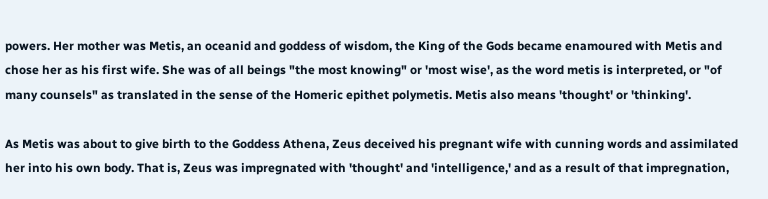powers. Her mother was Metis, an oceanid and goddess of wisdom, the King of the Gods became enamoured with Metis and chose her as his first wife. She was of all beings "the most knowing" or 'most wise', as the word metis is interpreted, or "of many counsels" as translated in the sense of the Homeric epithet polymetis. Metis also means 'thought' or 'thinking'.

As Metis was about to give birth to the Goddess Athena, Zeus deceived his pregnant wife with cunning words and assimilated her into his own body. That is, Zeus was impregnated with 'thought' and 'intelligence,' and as a result of that impregnation,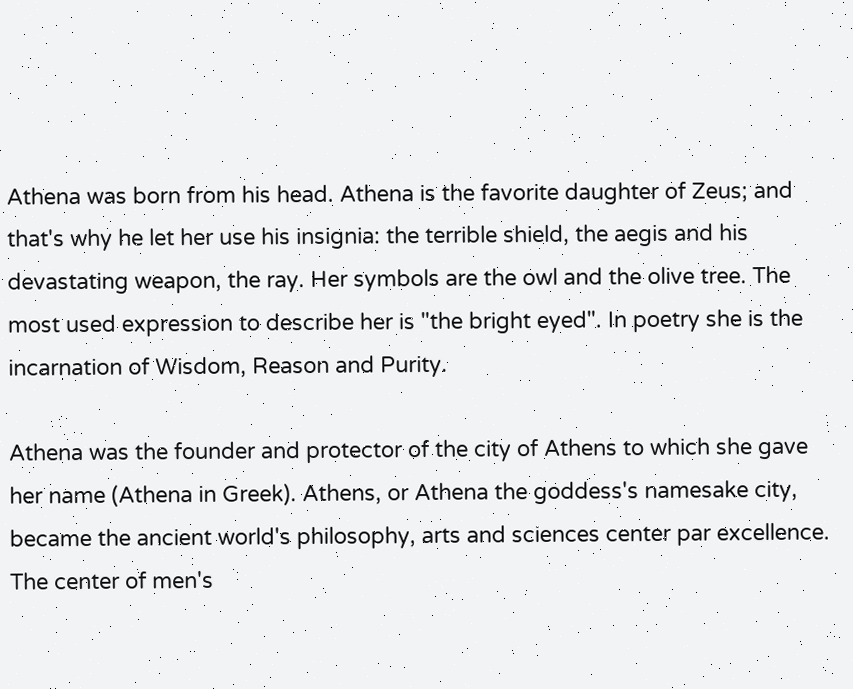Athena was born from his head. Athena is the favorite daughter of Zeus; and that's why he let her use his insignia: the terrible shield, the aegis and his devastating weapon, the ray. Her symbols are the owl and the olive tree. The most used expression to describe her is "the bright eyed". In poetry she is the incarnation of Wisdom, Reason and Purity.

Athena was the founder and protector of the city of Athens to which she gave her name (Athena in Greek). Athens, or Athena the goddess's namesake city, became the ancient world's philosophy, arts and sciences center par excellence. The center of men's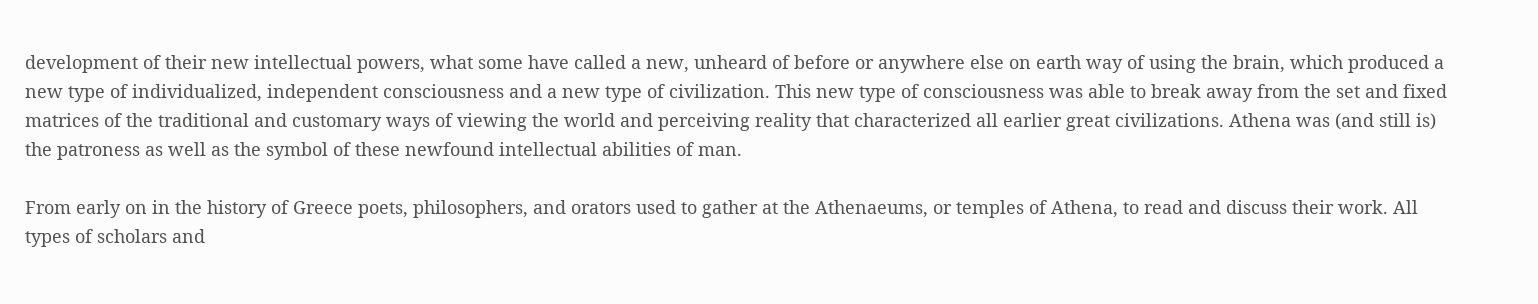development of their new intellectual powers, what some have called a new, unheard of before or anywhere else on earth way of using the brain, which produced a new type of individualized, independent consciousness and a new type of civilization. This new type of consciousness was able to break away from the set and fixed matrices of the traditional and customary ways of viewing the world and perceiving reality that characterized all earlier great civilizations. Athena was (and still is) the patroness as well as the symbol of these newfound intellectual abilities of man.

From early on in the history of Greece poets, philosophers, and orators used to gather at the Athenaeums, or temples of Athena, to read and discuss their work. All types of scholars and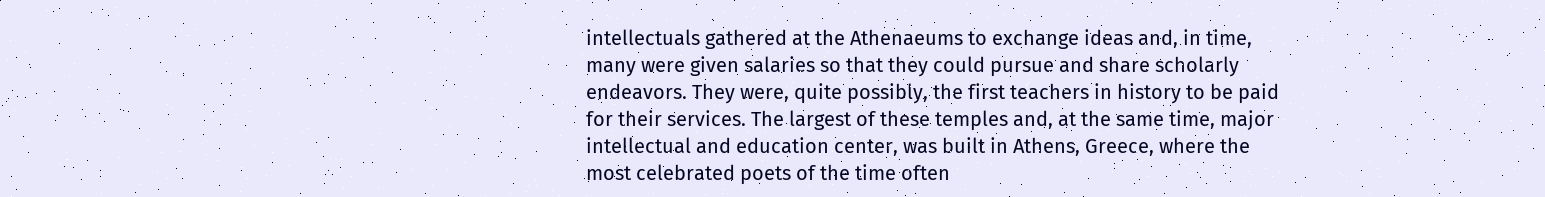intellectuals gathered at the Athenaeums to exchange ideas and, in time, many were given salaries so that they could pursue and share scholarly endeavors. They were, quite possibly, the first teachers in history to be paid for their services. The largest of these temples and, at the same time, major intellectual and education center, was built in Athens, Greece, where the most celebrated poets of the time often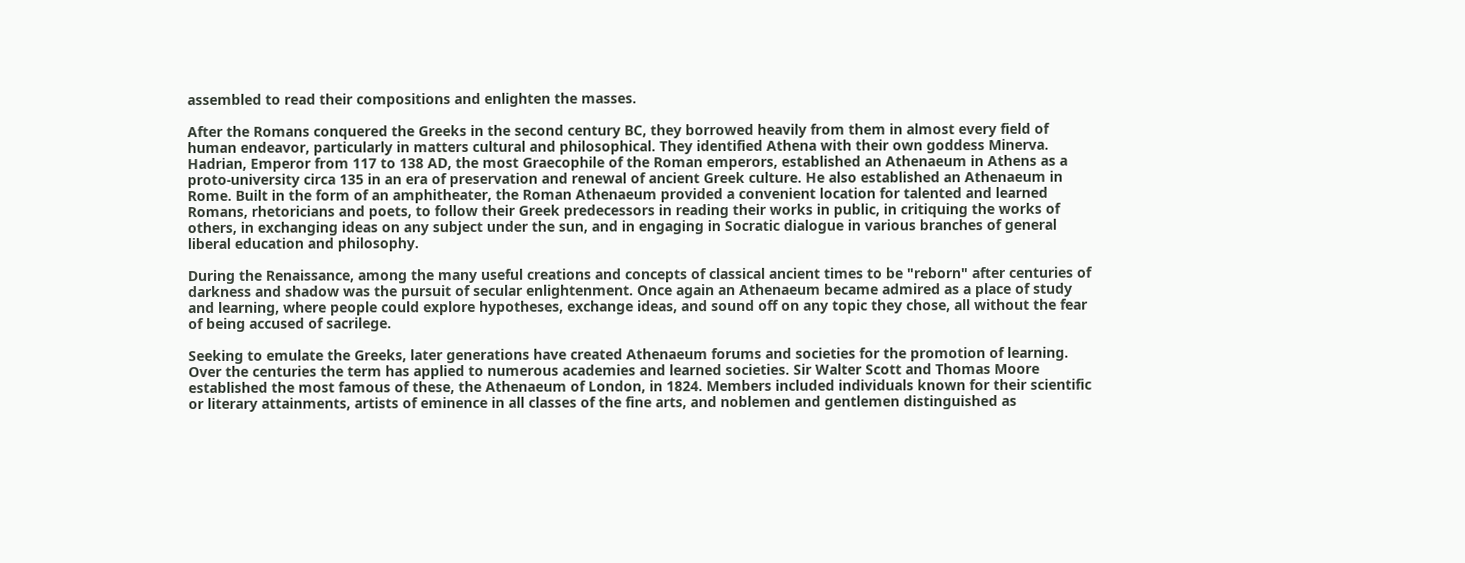assembled to read their compositions and enlighten the masses.

After the Romans conquered the Greeks in the second century BC, they borrowed heavily from them in almost every field of human endeavor, particularly in matters cultural and philosophical. They identified Athena with their own goddess Minerva. Hadrian, Emperor from 117 to 138 AD, the most Graecophile of the Roman emperors, established an Athenaeum in Athens as a proto-university circa 135 in an era of preservation and renewal of ancient Greek culture. He also established an Athenaeum in Rome. Built in the form of an amphitheater, the Roman Athenaeum provided a convenient location for talented and learned Romans, rhetoricians and poets, to follow their Greek predecessors in reading their works in public, in critiquing the works of others, in exchanging ideas on any subject under the sun, and in engaging in Socratic dialogue in various branches of general liberal education and philosophy.

During the Renaissance, among the many useful creations and concepts of classical ancient times to be "reborn" after centuries of darkness and shadow was the pursuit of secular enlightenment. Once again an Athenaeum became admired as a place of study and learning, where people could explore hypotheses, exchange ideas, and sound off on any topic they chose, all without the fear of being accused of sacrilege.

Seeking to emulate the Greeks, later generations have created Athenaeum forums and societies for the promotion of learning. Over the centuries the term has applied to numerous academies and learned societies. Sir Walter Scott and Thomas Moore established the most famous of these, the Athenaeum of London, in 1824. Members included individuals known for their scientific or literary attainments, artists of eminence in all classes of the fine arts, and noblemen and gentlemen distinguished as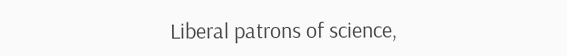Liberal patrons of science,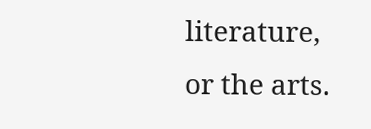literature, or the arts.